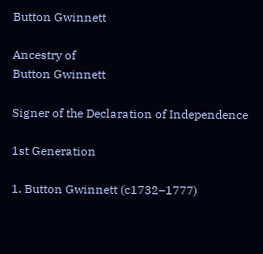Button Gwinnett

Ancestry of
Button Gwinnett

Signer of the Declaration of Independence

1st Generation

1. Button Gwinnett (c1732–1777)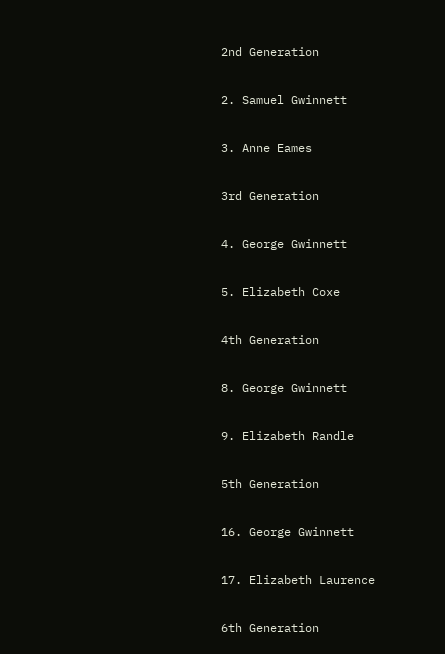2nd Generation

2. Samuel Gwinnett

3. Anne Eames

3rd Generation

4. George Gwinnett

5. Elizabeth Coxe

4th Generation

8. George Gwinnett

9. Elizabeth Randle

5th Generation

16. George Gwinnett

17. Elizabeth Laurence

6th Generation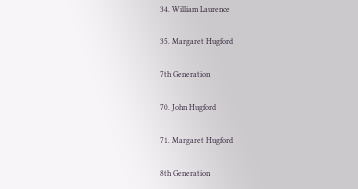34. William Laurence

35. Margaret Hugford

7th Generation

70. John Hugford

71. Margaret Hugford

8th Generation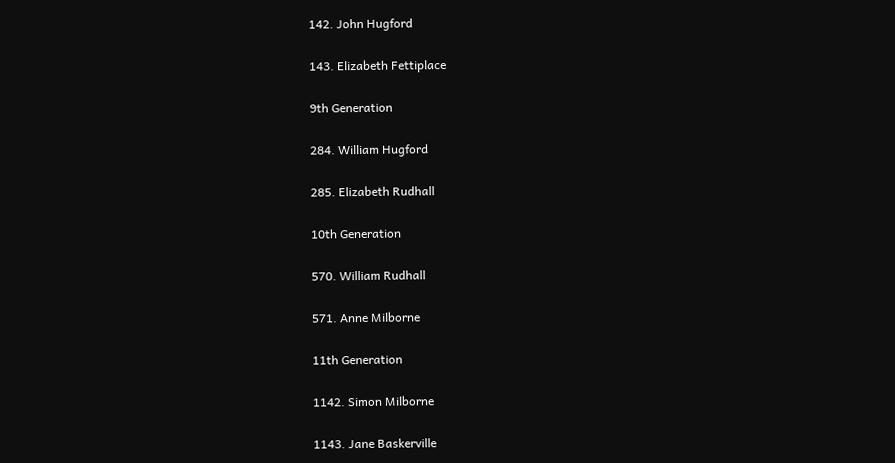142. John Hugford

143. Elizabeth Fettiplace

9th Generation

284. William Hugford

285. Elizabeth Rudhall

10th Generation

570. William Rudhall

571. Anne Milborne

11th Generation

1142. Simon Milborne

1143. Jane Baskerville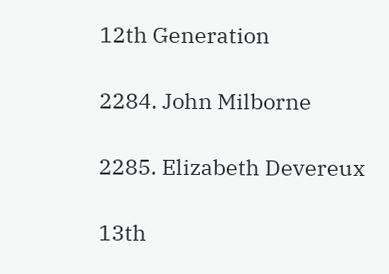12th Generation

2284. John Milborne

2285. Elizabeth Devereux

13th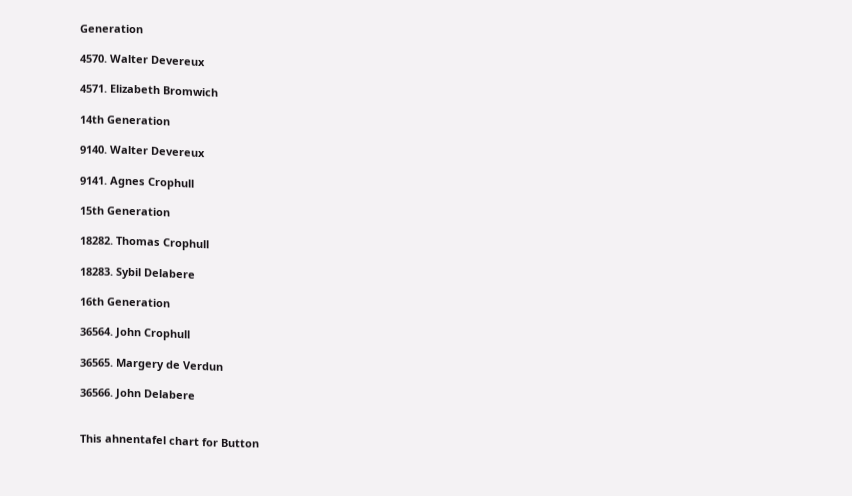Generation

4570. Walter Devereux

4571. Elizabeth Bromwich

14th Generation

9140. Walter Devereux

9141. Agnes Crophull

15th Generation

18282. Thomas Crophull

18283. Sybil Delabere

16th Generation

36564. John Crophull

36565. Margery de Verdun

36566. John Delabere


This ahnentafel chart for Button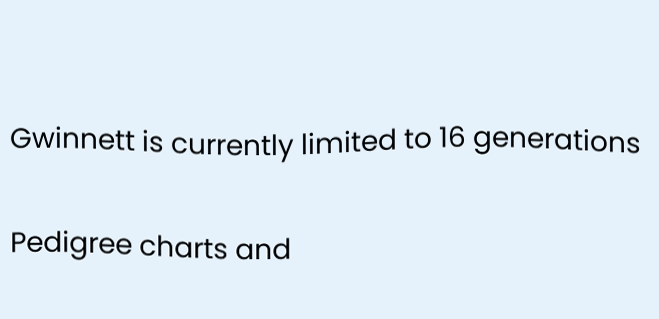Gwinnett is currently limited to 16 generations

Pedigree charts and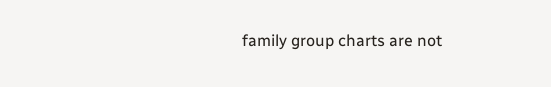family group charts are not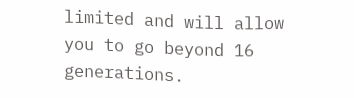limited and will allow you to go beyond 16 generations.